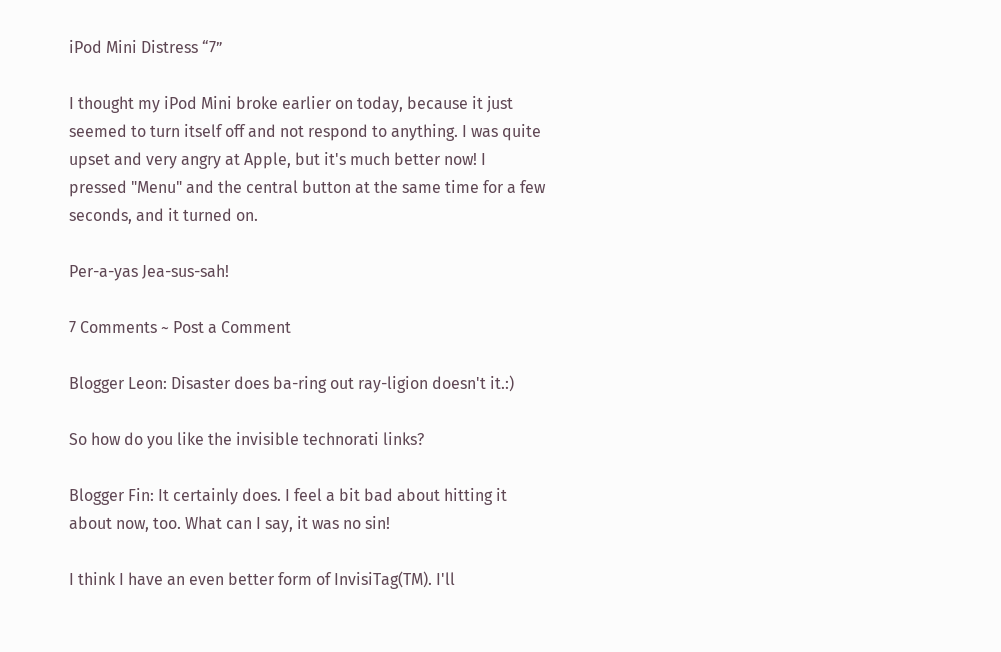iPod Mini Distress “7”

I thought my iPod Mini broke earlier on today, because it just seemed to turn itself off and not respond to anything. I was quite upset and very angry at Apple, but it's much better now! I pressed "Menu" and the central button at the same time for a few seconds, and it turned on.

Per-a-yas Jea-sus-sah!

7 Comments ~ Post a Comment

Blogger Leon: Disaster does ba-ring out ray-ligion doesn't it.:)

So how do you like the invisible technorati links?

Blogger Fin: It certainly does. I feel a bit bad about hitting it about now, too. What can I say, it was no sin!

I think I have an even better form of InvisiTag(TM). I'll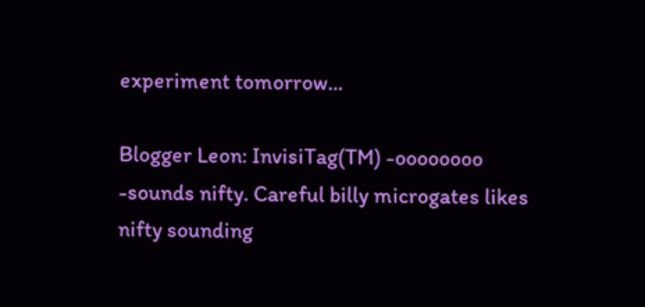experiment tomorrow...

Blogger Leon: InvisiTag(TM) -oooooooo -sounds nifty. Careful billy microgates likes nifty sounding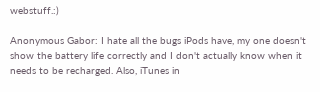webstuff.:)

Anonymous Gabor: I hate all the bugs iPods have, my one doesn't show the battery life correctly and I don't actually know when it needs to be recharged. Also, iTunes in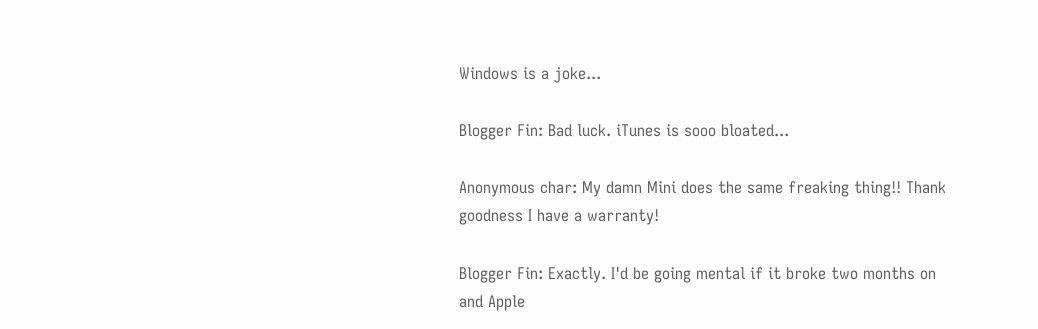Windows is a joke...

Blogger Fin: Bad luck. iTunes is sooo bloated...

Anonymous char: My damn Mini does the same freaking thing!! Thank goodness I have a warranty!

Blogger Fin: Exactly. I'd be going mental if it broke two months on and Apple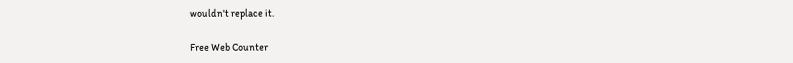wouldn't replace it.

Free Web Counter